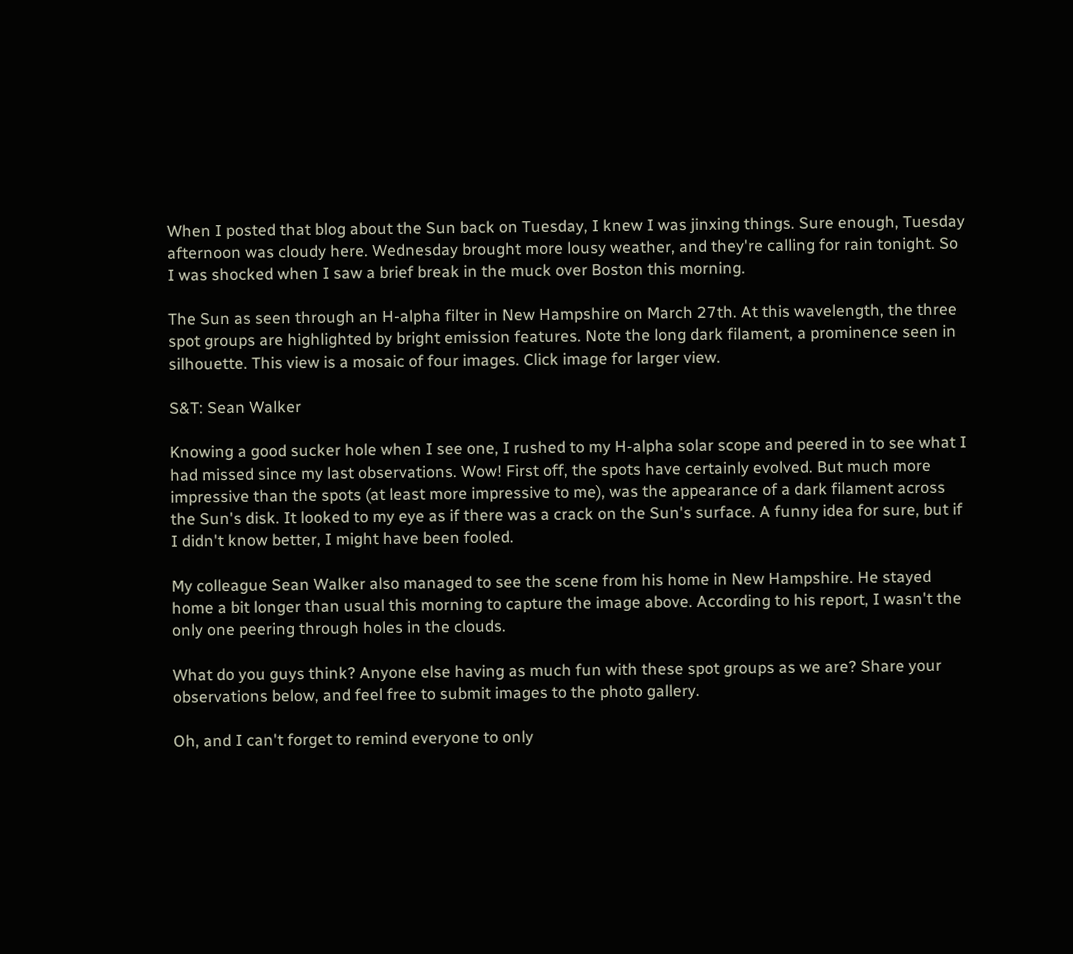When I posted that blog about the Sun back on Tuesday, I knew I was jinxing things. Sure enough, Tuesday afternoon was cloudy here. Wednesday brought more lousy weather, and they're calling for rain tonight. So I was shocked when I saw a brief break in the muck over Boston this morning.

The Sun as seen through an H-alpha filter in New Hampshire on March 27th. At this wavelength, the three spot groups are highlighted by bright emission features. Note the long dark filament, a prominence seen in silhouette. This view is a mosaic of four images. Click image for larger view.

S&T: Sean Walker

Knowing a good sucker hole when I see one, I rushed to my H-alpha solar scope and peered in to see what I had missed since my last observations. Wow! First off, the spots have certainly evolved. But much more impressive than the spots (at least more impressive to me), was the appearance of a dark filament across the Sun's disk. It looked to my eye as if there was a crack on the Sun's surface. A funny idea for sure, but if I didn't know better, I might have been fooled.

My colleague Sean Walker also managed to see the scene from his home in New Hampshire. He stayed home a bit longer than usual this morning to capture the image above. According to his report, I wasn't the only one peering through holes in the clouds.

What do you guys think? Anyone else having as much fun with these spot groups as we are? Share your observations below, and feel free to submit images to the photo gallery.

Oh, and I can't forget to remind everyone to only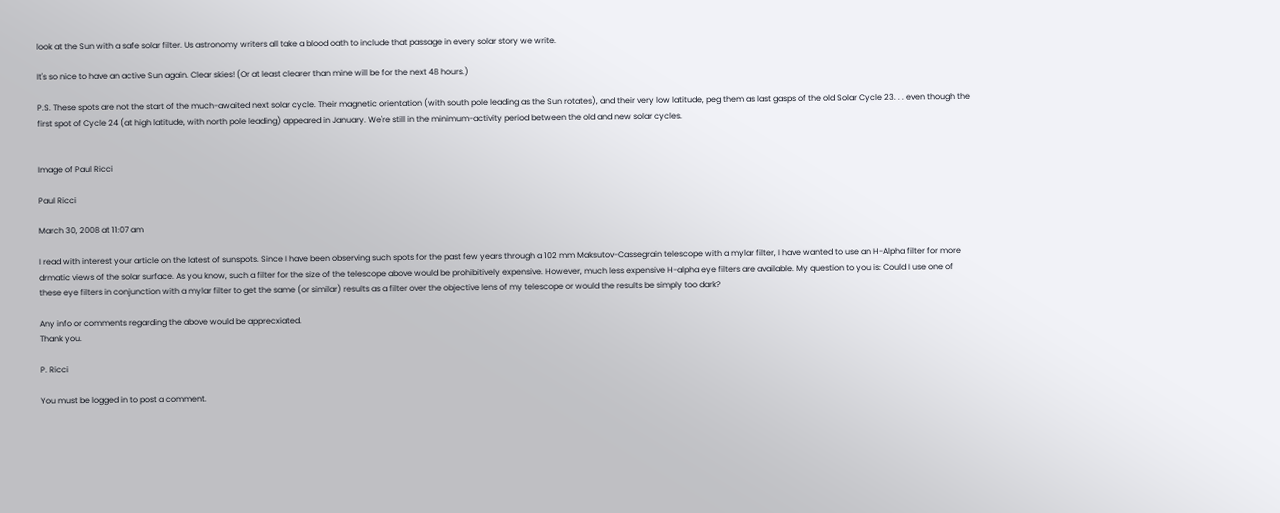look at the Sun with a safe solar filter. Us astronomy writers all take a blood oath to include that passage in every solar story we write.

It's so nice to have an active Sun again. Clear skies! (Or at least clearer than mine will be for the next 48 hours.)

P.S. These spots are not the start of the much-awaited next solar cycle. Their magnetic orientation (with south pole leading as the Sun rotates), and their very low latitude, peg them as last gasps of the old Solar Cycle 23. . . even though the first spot of Cycle 24 (at high latitude, with north pole leading) appeared in January. We're still in the minimum-activity period between the old and new solar cycles.


Image of Paul Ricci

Paul Ricci

March 30, 2008 at 11:07 am

I read with interest your article on the latest of sunspots. Since I have been observing such spots for the past few years through a 102 mm Maksutov-Cassegrain telescope with a mylar filter, I have wanted to use an H-Alpha filter for more drmatic views of the solar surface. As you know, such a filter for the size of the telescope above would be prohibitively expensive. However, much less expensive H-alpha eye filters are available. My question to you is: Could I use one of these eye filters in conjunction with a mylar filter to get the same (or similar) results as a filter over the objective lens of my telescope or would the results be simply too dark?

Any info or comments regarding the above would be apprecxiated.
Thank you.

P. Ricci

You must be logged in to post a comment.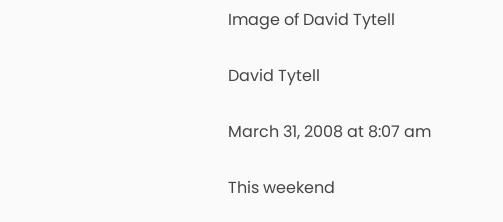Image of David Tytell

David Tytell

March 31, 2008 at 8:07 am

This weekend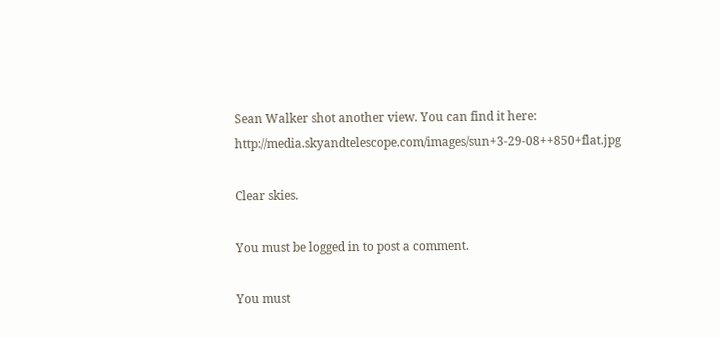Sean Walker shot another view. You can find it here: http://media.skyandtelescope.com/images/sun+3-29-08++850+flat.jpg

Clear skies.

You must be logged in to post a comment.

You must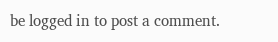be logged in to post a comment.